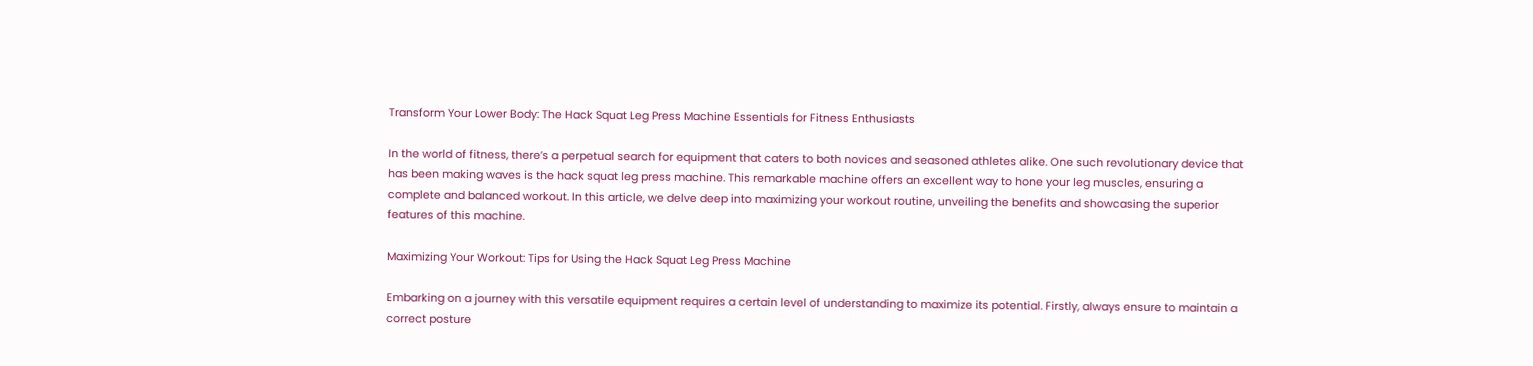Transform Your Lower Body: The Hack Squat Leg Press Machine Essentials for Fitness Enthusiasts

In the world of fitness, there’s a perpetual search for equipment that caters to both novices and seasoned athletes alike. One such revolutionary device that has been making waves is the hack squat leg press machine. This remarkable machine offers an excellent way to hone your leg muscles, ensuring a complete and balanced workout. In this article, we delve deep into maximizing your workout routine, unveiling the benefits and showcasing the superior features of this machine.

Maximizing Your Workout: Tips for Using the Hack Squat Leg Press Machine

Embarking on a journey with this versatile equipment requires a certain level of understanding to maximize its potential. Firstly, always ensure to maintain a correct posture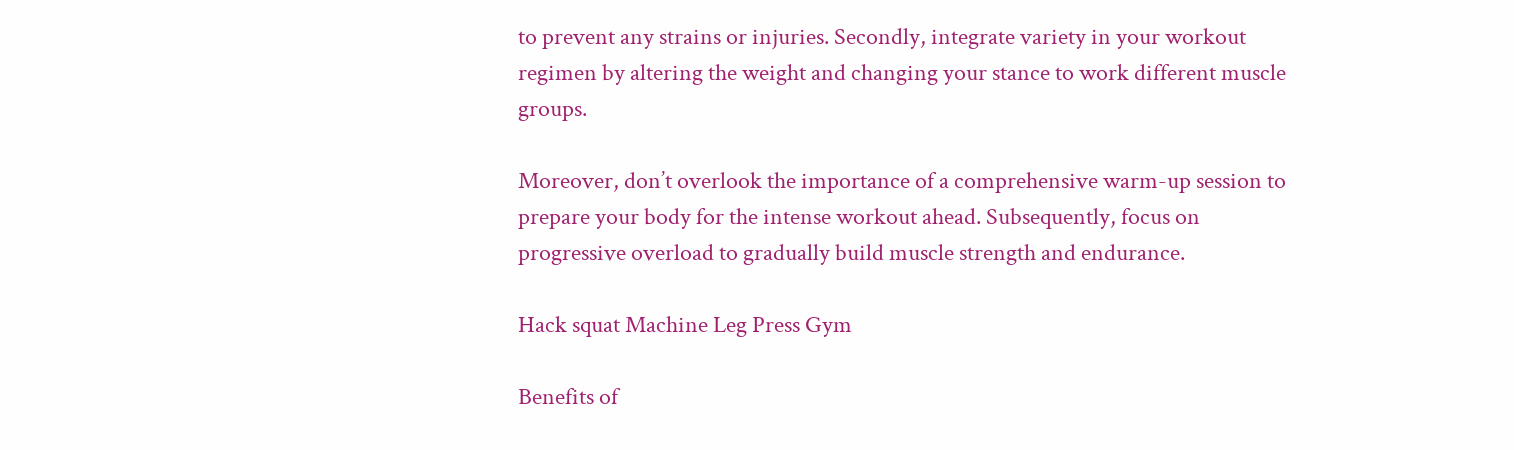to prevent any strains or injuries. Secondly, integrate variety in your workout regimen by altering the weight and changing your stance to work different muscle groups.

Moreover, don’t overlook the importance of a comprehensive warm-up session to prepare your body for the intense workout ahead. Subsequently, focus on progressive overload to gradually build muscle strength and endurance.

Hack squat Machine Leg Press Gym

Benefits of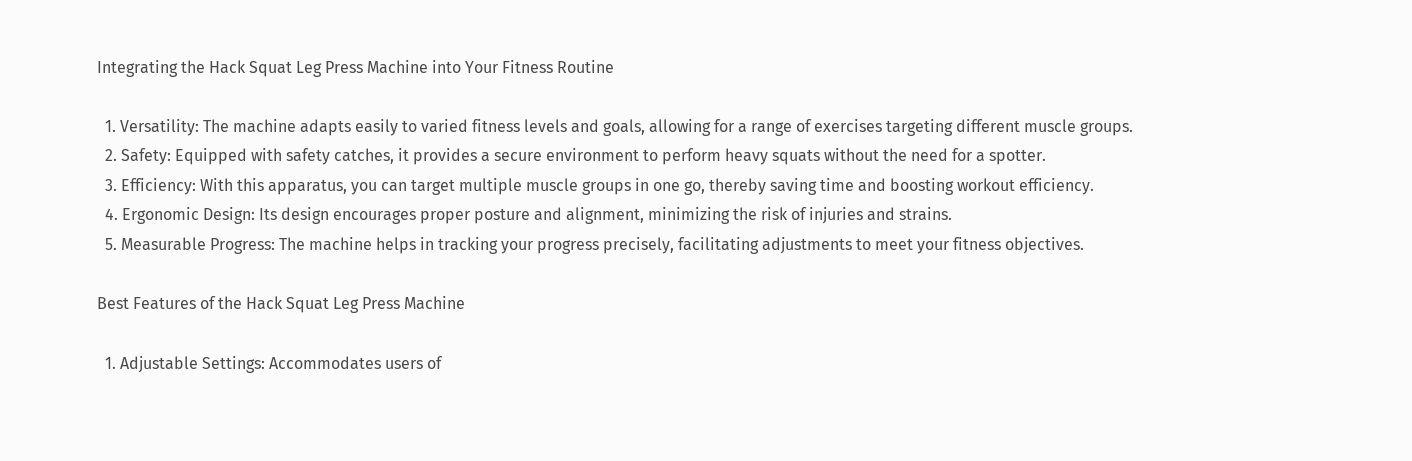Integrating the Hack Squat Leg Press Machine into Your Fitness Routine

  1. Versatility: The machine adapts easily to varied fitness levels and goals, allowing for a range of exercises targeting different muscle groups.
  2. Safety: Equipped with safety catches, it provides a secure environment to perform heavy squats without the need for a spotter.
  3. Efficiency: With this apparatus, you can target multiple muscle groups in one go, thereby saving time and boosting workout efficiency.
  4. Ergonomic Design: Its design encourages proper posture and alignment, minimizing the risk of injuries and strains.
  5. Measurable Progress: The machine helps in tracking your progress precisely, facilitating adjustments to meet your fitness objectives.

Best Features of the Hack Squat Leg Press Machine

  1. Adjustable Settings: Accommodates users of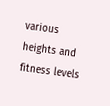various heights and fitness levels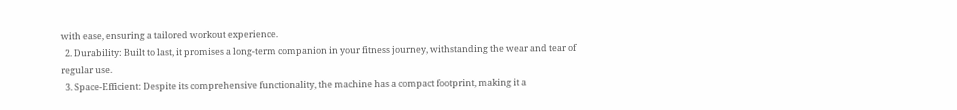with ease, ensuring a tailored workout experience.
  2. Durability: Built to last, it promises a long-term companion in your fitness journey, withstanding the wear and tear of regular use.
  3. Space-Efficient: Despite its comprehensive functionality, the machine has a compact footprint, making it a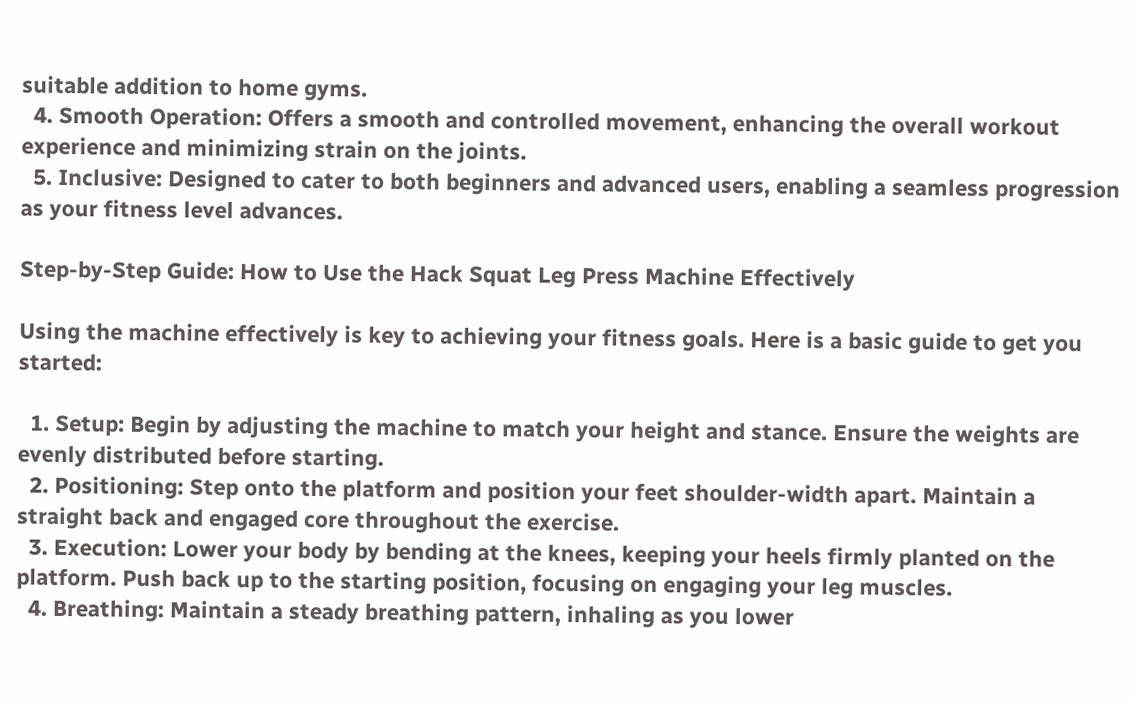suitable addition to home gyms.
  4. Smooth Operation: Offers a smooth and controlled movement, enhancing the overall workout experience and minimizing strain on the joints.
  5. Inclusive: Designed to cater to both beginners and advanced users, enabling a seamless progression as your fitness level advances.

Step-by-Step Guide: How to Use the Hack Squat Leg Press Machine Effectively

Using the machine effectively is key to achieving your fitness goals. Here is a basic guide to get you started:

  1. Setup: Begin by adjusting the machine to match your height and stance. Ensure the weights are evenly distributed before starting.
  2. Positioning: Step onto the platform and position your feet shoulder-width apart. Maintain a straight back and engaged core throughout the exercise.
  3. Execution: Lower your body by bending at the knees, keeping your heels firmly planted on the platform. Push back up to the starting position, focusing on engaging your leg muscles.
  4. Breathing: Maintain a steady breathing pattern, inhaling as you lower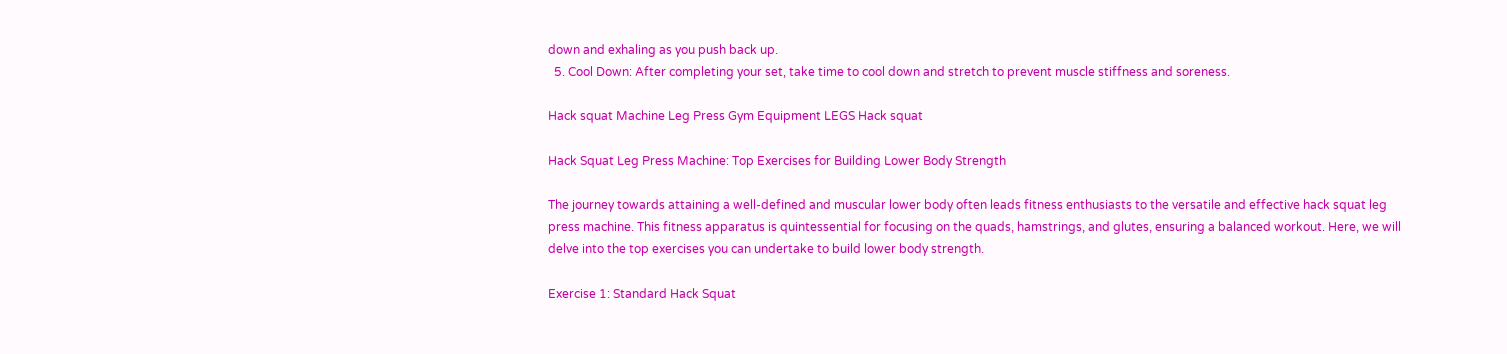down and exhaling as you push back up.
  5. Cool Down: After completing your set, take time to cool down and stretch to prevent muscle stiffness and soreness.

Hack squat Machine Leg Press Gym Equipment LEGS Hack squat

Hack Squat Leg Press Machine: Top Exercises for Building Lower Body Strength

The journey towards attaining a well-defined and muscular lower body often leads fitness enthusiasts to the versatile and effective hack squat leg press machine. This fitness apparatus is quintessential for focusing on the quads, hamstrings, and glutes, ensuring a balanced workout. Here, we will delve into the top exercises you can undertake to build lower body strength.

Exercise 1: Standard Hack Squat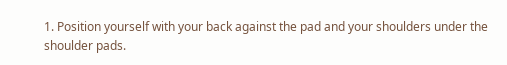1. Position yourself with your back against the pad and your shoulders under the shoulder pads.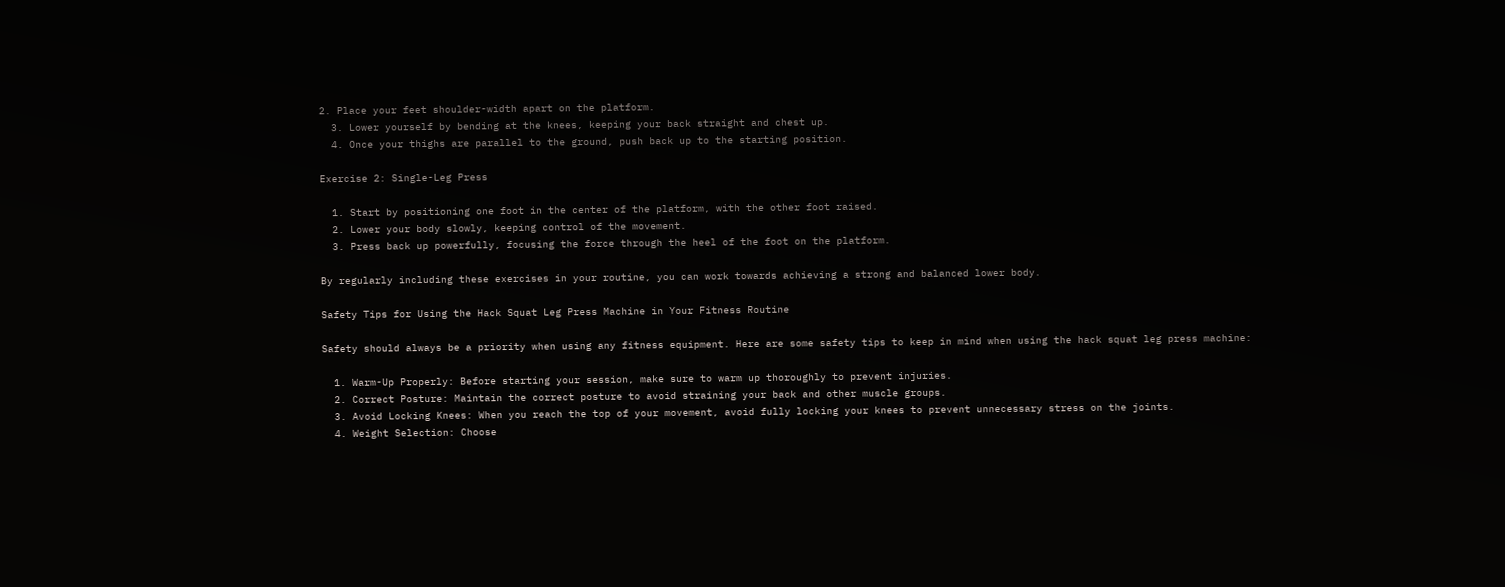2. Place your feet shoulder-width apart on the platform.
  3. Lower yourself by bending at the knees, keeping your back straight and chest up.
  4. Once your thighs are parallel to the ground, push back up to the starting position.

Exercise 2: Single-Leg Press

  1. Start by positioning one foot in the center of the platform, with the other foot raised.
  2. Lower your body slowly, keeping control of the movement.
  3. Press back up powerfully, focusing the force through the heel of the foot on the platform.

By regularly including these exercises in your routine, you can work towards achieving a strong and balanced lower body.

Safety Tips for Using the Hack Squat Leg Press Machine in Your Fitness Routine

Safety should always be a priority when using any fitness equipment. Here are some safety tips to keep in mind when using the hack squat leg press machine:

  1. Warm-Up Properly: Before starting your session, make sure to warm up thoroughly to prevent injuries.
  2. Correct Posture: Maintain the correct posture to avoid straining your back and other muscle groups.
  3. Avoid Locking Knees: When you reach the top of your movement, avoid fully locking your knees to prevent unnecessary stress on the joints.
  4. Weight Selection: Choose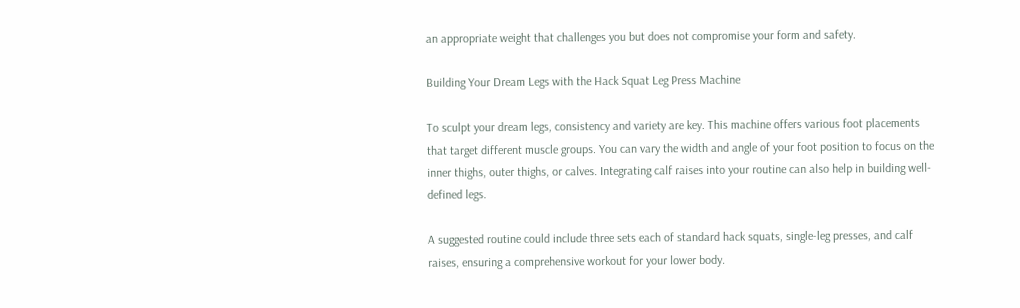an appropriate weight that challenges you but does not compromise your form and safety.

Building Your Dream Legs with the Hack Squat Leg Press Machine

To sculpt your dream legs, consistency and variety are key. This machine offers various foot placements that target different muscle groups. You can vary the width and angle of your foot position to focus on the inner thighs, outer thighs, or calves. Integrating calf raises into your routine can also help in building well-defined legs.

A suggested routine could include three sets each of standard hack squats, single-leg presses, and calf raises, ensuring a comprehensive workout for your lower body.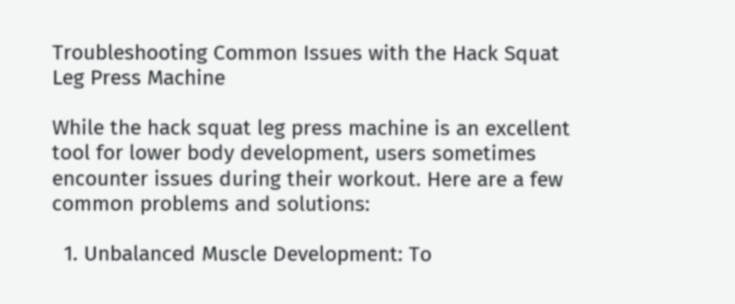Troubleshooting Common Issues with the Hack Squat Leg Press Machine

While the hack squat leg press machine is an excellent tool for lower body development, users sometimes encounter issues during their workout. Here are a few common problems and solutions:

  1. Unbalanced Muscle Development: To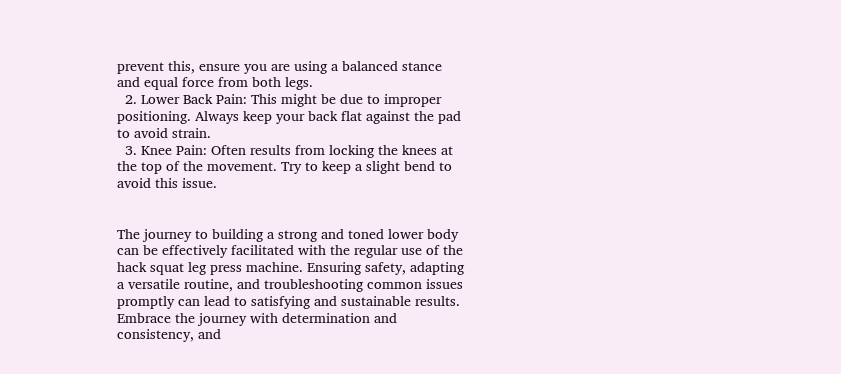prevent this, ensure you are using a balanced stance and equal force from both legs.
  2. Lower Back Pain: This might be due to improper positioning. Always keep your back flat against the pad to avoid strain.
  3. Knee Pain: Often results from locking the knees at the top of the movement. Try to keep a slight bend to avoid this issue.


The journey to building a strong and toned lower body can be effectively facilitated with the regular use of the hack squat leg press machine. Ensuring safety, adapting a versatile routine, and troubleshooting common issues promptly can lead to satisfying and sustainable results. Embrace the journey with determination and consistency, and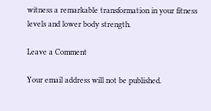witness a remarkable transformation in your fitness levels and lower body strength.

Leave a Comment

Your email address will not be published.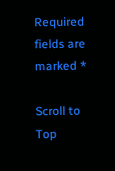Required fields are marked *

Scroll to Top